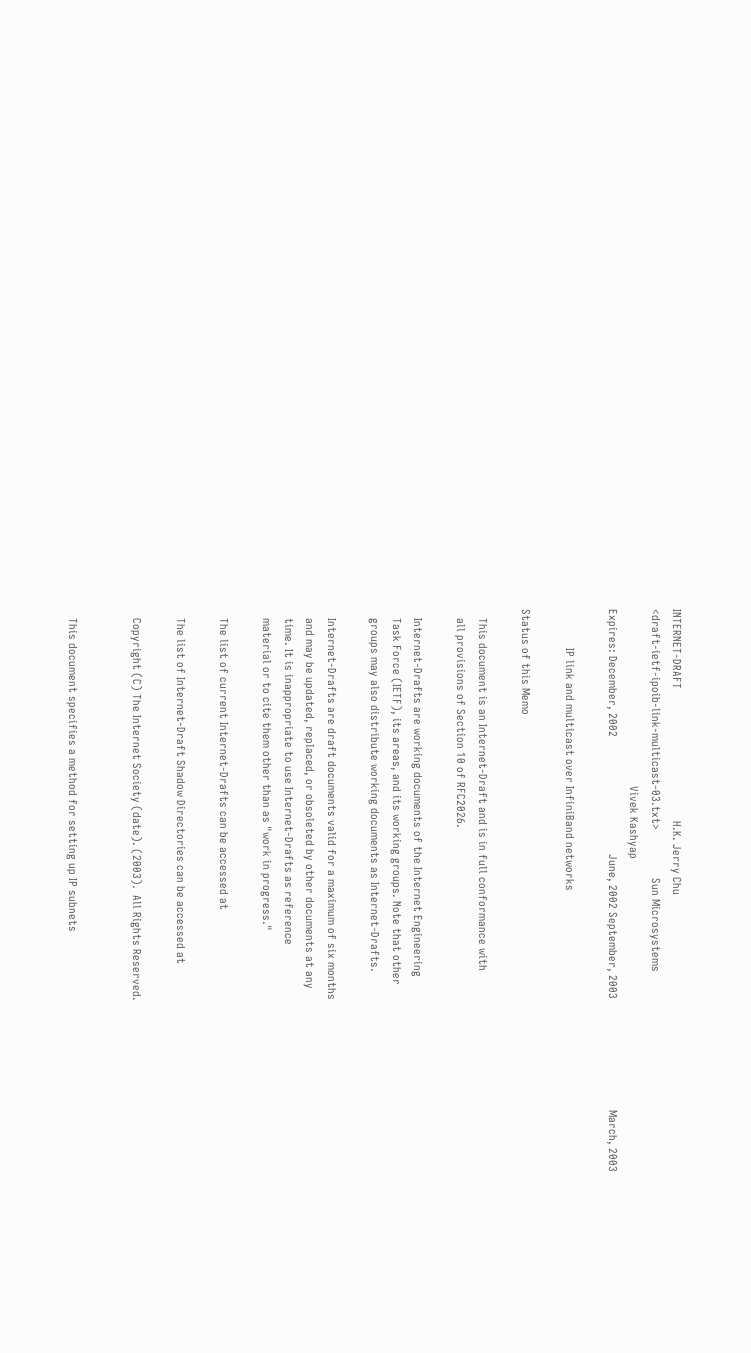INTERNET-DRAFT                                            H.K. Jerry Chu
<draft-ietf-ipoib-link-multicast-03.txt>                Sun Microsystems
                                                           Vivek Kashyap
Expires: December, 2002                                       June, 2002 September, 2003                                     March, 2003

             IP link and multicast over InfiniBand networks

Status of this Memo

   This document is an Internet-Draft and is in full conformance with
   all provisions of Section 10 of RFC2026.

   Internet-Drafts are working documents of the Internet Engineering
   Task Force (IETF), its areas, and its working groups. Note that other
   groups may also distribute working documents as Internet-Drafts.

   Internet-Drafts are draft documents valid for a maximum of six months
   and may be updated, replaced, or obsoleted by other documents at any
   time. It is inappropriate to use Internet-Drafts as reference
   material or to cite them other than as "work in progress."

   The list of current Internet-Drafts can be accessed at

   The list of Internet-Draft Shadow Directories can be accessed at

   Copyright (C) The Internet Society (date). (2003).  All Rights Reserved.


   This document specifies a method for setting up IP subnets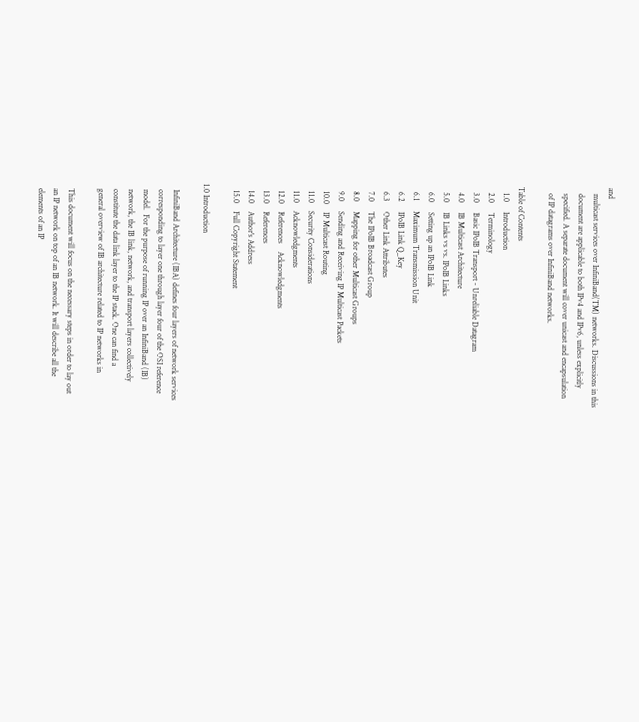and
   multicast services over InfiniBand(TM) networks. Discussions in this
   document are applicable to both IPv4 and IPv6, unless explicitly
   specified. A separate document will cover unicast and encapsulation
   of IP datagrams over InfiniBand networks.

Table of Contents
   1.0     Introduction
   2.0     Terminology
   3.0     Basic IPoIB Transport - Unreliable Datagram
   4.0     IB Multicast Architecture
   5.0     IB Links vs vs. IPoIB Links
   6.0     Setting up an IPoIB Link
   6.1     Maximum Transmission Unit
   6.2     IPoIB Link Q_Key
   6.3     Other Link Attributes
   7.0     The IPoIB Broadcast Group
   8.0     Mapping for other Multicast Groups
   9.0     Sending and Receiving IP Multicast Packets
   10.0    IP Multicast Routing
   11.0    Security Considerations
   11.0    Acknowledgments
   12.0    References    Acknowledgments
   13.0    References
   14.0    Author's Address
   15.0    Full Copyright Statement

1.0 Introduction

   InfiniBand Architecture (IBA) defines four layers of network services
   corresponding to layer one through layer four of the OSI reference
   model.  For the purpose of running IP over an InfiniBand (IB)
   network, the IB link, network, and transport layers collectively
   constitute the data link layer to the IP stack. One can find a
   general overview of IB architecture related to IP networks in

   This document will focus on the necessary steps in order to lay out
   an IP network on top of an IB network. It will describe all the
   elements of an IP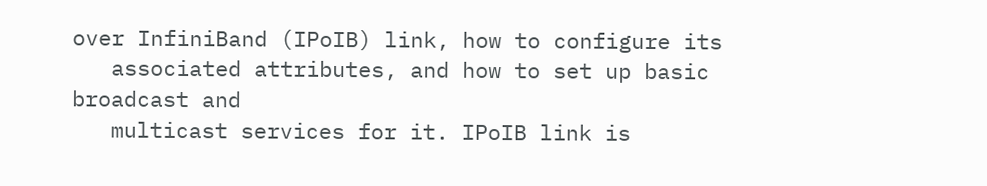over InfiniBand (IPoIB) link, how to configure its
   associated attributes, and how to set up basic broadcast and
   multicast services for it. IPoIB link is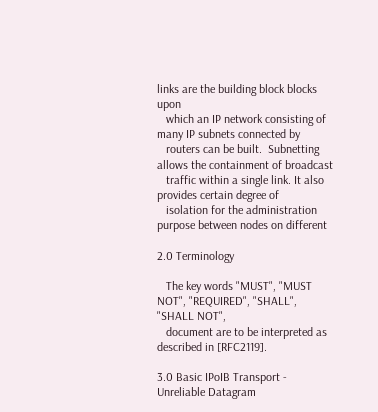links are the building block blocks upon
   which an IP network consisting of many IP subnets connected by
   routers can be built.  Subnetting allows the containment of broadcast
   traffic within a single link. It also provides certain degree of
   isolation for the administration purpose between nodes on different

2.0 Terminology

   The key words "MUST", "MUST NOT", "REQUIRED", "SHALL", "SHALL NOT",
   document are to be interpreted as described in [RFC2119].

3.0 Basic IPoIB Transport - Unreliable Datagram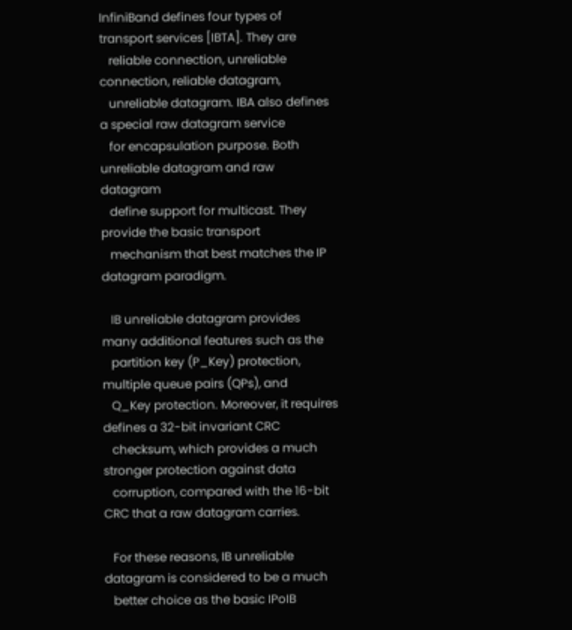InfiniBand defines four types of transport services [IBTA]. They are
   reliable connection, unreliable connection, reliable datagram,
   unreliable datagram. IBA also defines a special raw datagram service
   for encapsulation purpose. Both unreliable datagram and raw datagram
   define support for multicast. They provide the basic transport
   mechanism that best matches the IP datagram paradigm.

   IB unreliable datagram provides many additional features such as the
   partition key (P_Key) protection, multiple queue pairs (QPs), and
   Q_Key protection. Moreover, it requires defines a 32-bit invariant CRC
   checksum, which provides a much stronger protection against data
   corruption, compared with the 16-bit CRC that a raw datagram carries.

   For these reasons, IB unreliable datagram is considered to be a much
   better choice as the basic IPoIB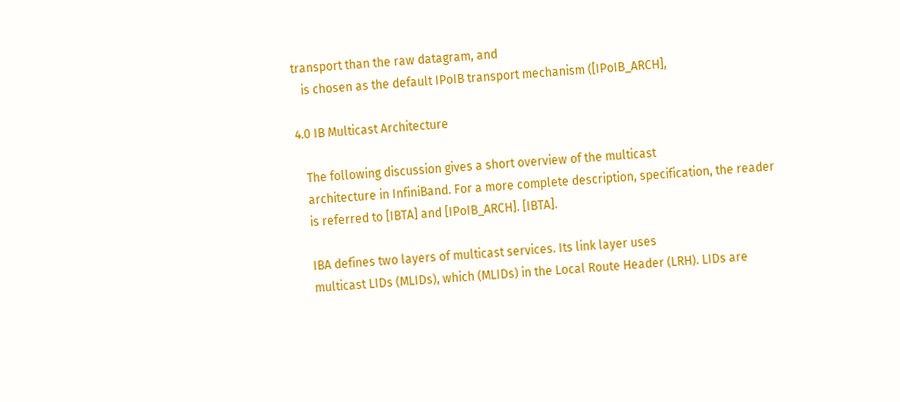transport than the raw datagram, and
   is chosen as the default IPoIB transport mechanism ([IPoIB_ARCH],

4.0 IB Multicast Architecture

   The following discussion gives a short overview of the multicast
   architecture in InfiniBand. For a more complete description, specification, the reader
   is referred to [IBTA] and [IPoIB_ARCH]. [IBTA].

   IBA defines two layers of multicast services. Its link layer uses
   multicast LIDs (MLIDs), which (MLIDs) in the Local Route Header (LRH). LIDs are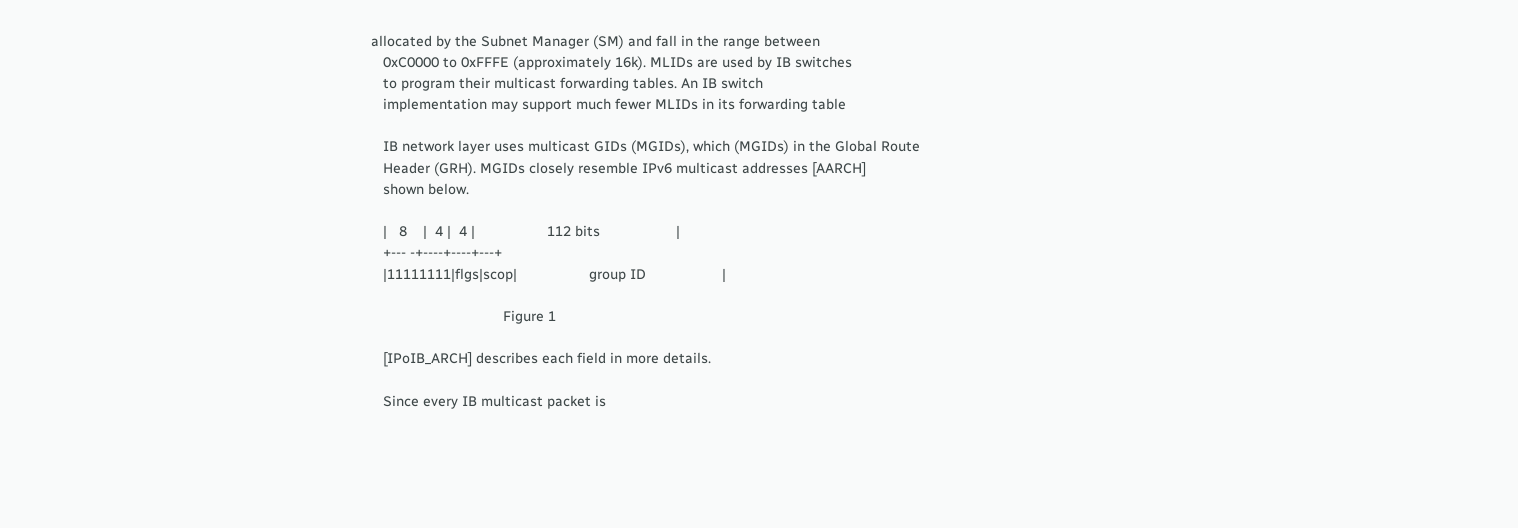allocated by the Subnet Manager (SM) and fall in the range between
   0xC0000 to 0xFFFE (approximately 16k). MLIDs are used by IB switches
   to program their multicast forwarding tables. An IB switch
   implementation may support much fewer MLIDs in its forwarding table

   IB network layer uses multicast GIDs (MGIDs), which (MGIDs) in the Global Route
   Header (GRH). MGIDs closely resemble IPv6 multicast addresses [AARCH]
   shown below.

   |   8    |  4 |  4 |                  112 bits                   |
   +--- -+----+----+---+
   |11111111|flgs|scop|                  group ID                   |

                                 Figure 1

   [IPoIB_ARCH] describes each field in more details.

   Since every IB multicast packet is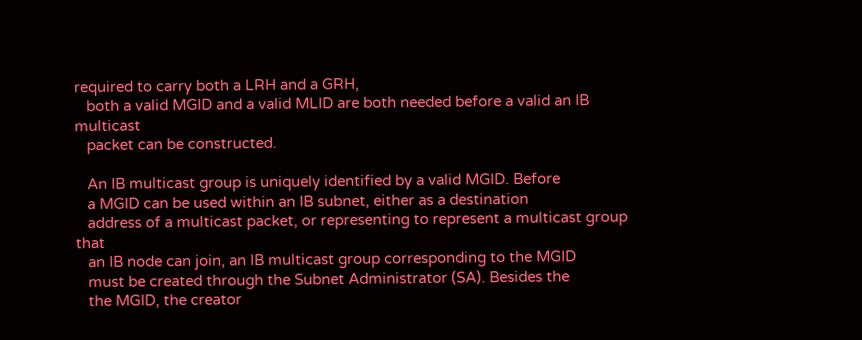required to carry both a LRH and a GRH,
   both a valid MGID and a valid MLID are both needed before a valid an IB multicast
   packet can be constructed.

   An IB multicast group is uniquely identified by a valid MGID. Before
   a MGID can be used within an IB subnet, either as a destination
   address of a multicast packet, or representing to represent a multicast group that
   an IB node can join, an IB multicast group corresponding to the MGID
   must be created through the Subnet Administrator (SA). Besides the
   the MGID, the creator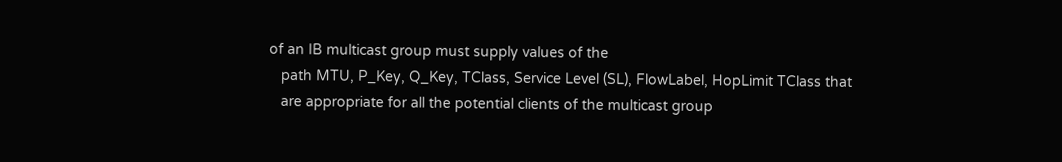of an IB multicast group must supply values of the
   path MTU, P_Key, Q_Key, TClass, Service Level (SL), FlowLabel, HopLimit TClass that
   are appropriate for all the potential clients of the multicast group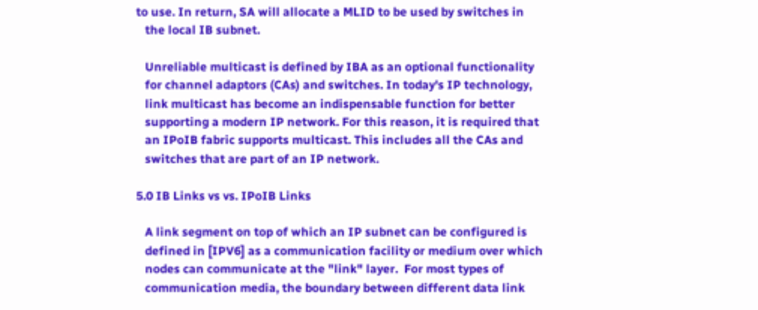to use. In return, SA will allocate a MLID to be used by switches in
   the local IB subnet.

   Unreliable multicast is defined by IBA as an optional functionality
   for channel adaptors (CAs) and switches. In today's IP technology,
   link multicast has become an indispensable function for better
   supporting a modern IP network. For this reason, it is required that
   an IPoIB fabric supports multicast. This includes all the CAs and
   switches that are part of an IP network.

5.0 IB Links vs vs. IPoIB Links

   A link segment on top of which an IP subnet can be configured is
   defined in [IPV6] as a communication facility or medium over which
   nodes can communicate at the "link" layer.  For most types of
   communication media, the boundary between different data link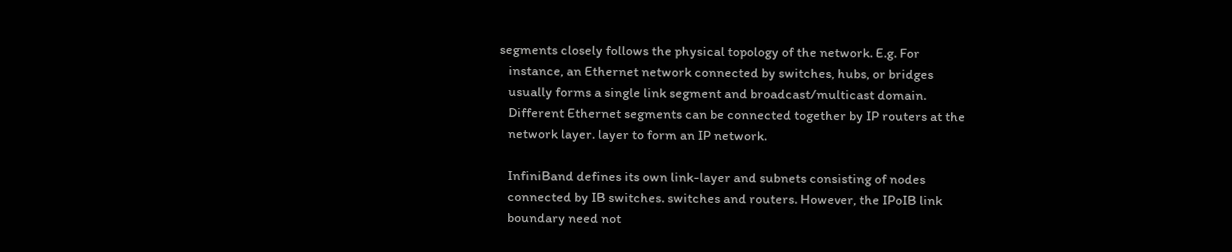segments closely follows the physical topology of the network. E.g. For
   instance, an Ethernet network connected by switches, hubs, or bridges
   usually forms a single link segment and broadcast/multicast domain.
   Different Ethernet segments can be connected together by IP routers at the
   network layer. layer to form an IP network.

   InfiniBand defines its own link-layer and subnets consisting of nodes
   connected by IB switches. switches and routers. However, the IPoIB link
   boundary need not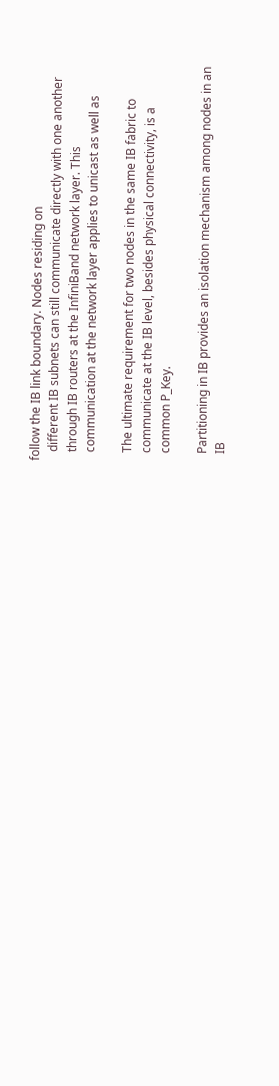follow the IB link boundary. Nodes residing on
   different IB subnets can still communicate directly with one another
   through IB routers at the InfiniBand network layer. This
   communication at the network layer applies to unicast as well as

   The ultimate requirement for two nodes in the same IB fabric to
   communicate at the IB level, besides physical connectivity, is a
   common P_Key.

   Partitioning in IB provides an isolation mechanism among nodes in an
   IB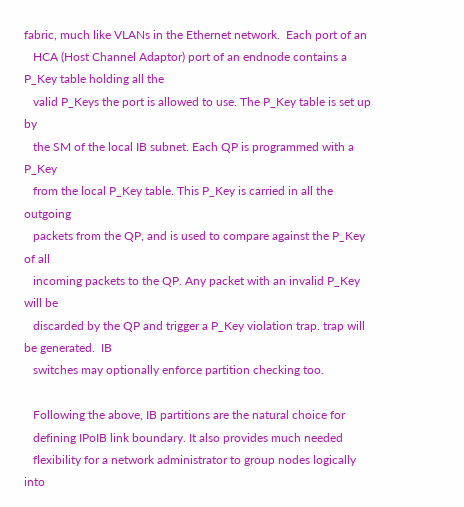fabric, much like VLANs in the Ethernet network.  Each port of an
   HCA (Host Channel Adaptor) port of an endnode contains a P_Key table holding all the
   valid P_Keys the port is allowed to use. The P_Key table is set up by
   the SM of the local IB subnet. Each QP is programmed with a P_Key
   from the local P_Key table. This P_Key is carried in all the outgoing
   packets from the QP, and is used to compare against the P_Key of all
   incoming packets to the QP. Any packet with an invalid P_Key will be
   discarded by the QP and trigger a P_Key violation trap. trap will be generated.  IB
   switches may optionally enforce partition checking too.

   Following the above, IB partitions are the natural choice for
   defining IPoIB link boundary. It also provides much needed
   flexibility for a network administrator to group nodes logically into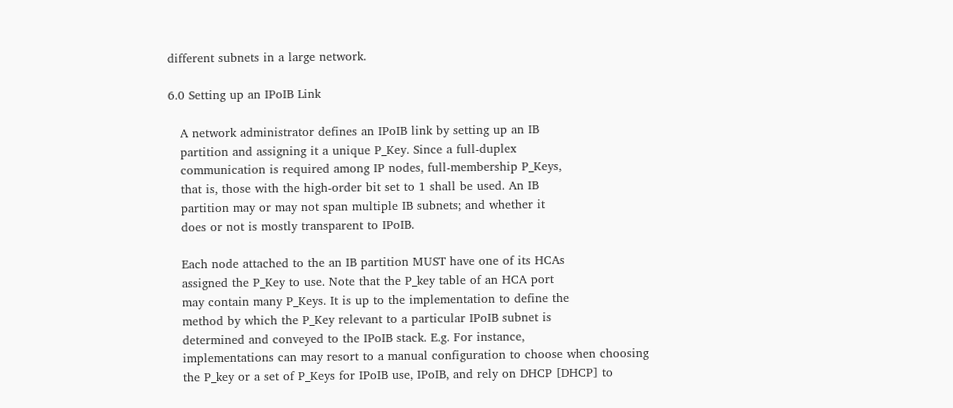different subnets in a large network.

6.0 Setting up an IPoIB Link

   A network administrator defines an IPoIB link by setting up an IB
   partition and assigning it a unique P_Key. Since a full-duplex
   communication is required among IP nodes, full-membership P_Keys,
   that is, those with the high-order bit set to 1 shall be used. An IB
   partition may or may not span multiple IB subnets; and whether it
   does or not is mostly transparent to IPoIB.

   Each node attached to the an IB partition MUST have one of its HCAs
   assigned the P_Key to use. Note that the P_key table of an HCA port
   may contain many P_Keys. It is up to the implementation to define the
   method by which the P_Key relevant to a particular IPoIB subnet is
   determined and conveyed to the IPoIB stack. E.g. For instance,
   implementations can may resort to a manual configuration to choose when choosing
   the P_key or a set of P_Keys for IPoIB use, IPoIB, and rely on DHCP [DHCP] to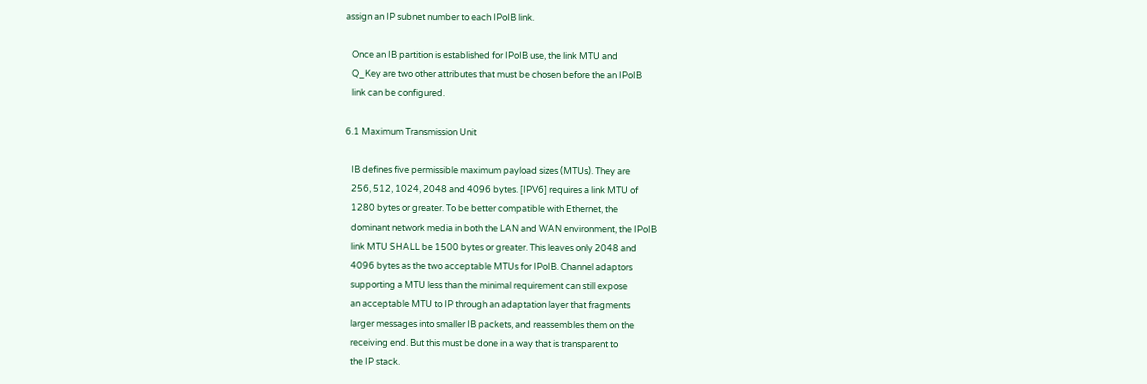assign an IP subnet number to each IPoIB link.

   Once an IB partition is established for IPoIB use, the link MTU and
   Q_Key are two other attributes that must be chosen before the an IPoIB
   link can be configured.

6.1 Maximum Transmission Unit

   IB defines five permissible maximum payload sizes (MTUs). They are
   256, 512, 1024, 2048 and 4096 bytes. [IPV6] requires a link MTU of
   1280 bytes or greater. To be better compatible with Ethernet, the
   dominant network media in both the LAN and WAN environment, the IPoIB
   link MTU SHALL be 1500 bytes or greater. This leaves only 2048 and
   4096 bytes as the two acceptable MTUs for IPoIB. Channel adaptors
   supporting a MTU less than the minimal requirement can still expose
   an acceptable MTU to IP through an adaptation layer that fragments
   larger messages into smaller IB packets, and reassembles them on the
   receiving end. But this must be done in a way that is transparent to
   the IP stack.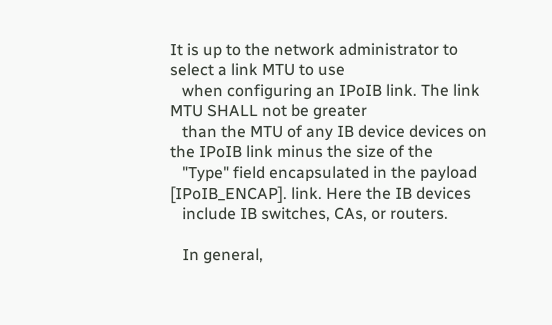It is up to the network administrator to select a link MTU to use
   when configuring an IPoIB link. The link MTU SHALL not be greater
   than the MTU of any IB device devices on the IPoIB link minus the size of the
   "Type" field encapsulated in the payload [IPoIB_ENCAP]. link. Here the IB devices
   include IB switches, CAs, or routers.

   In general,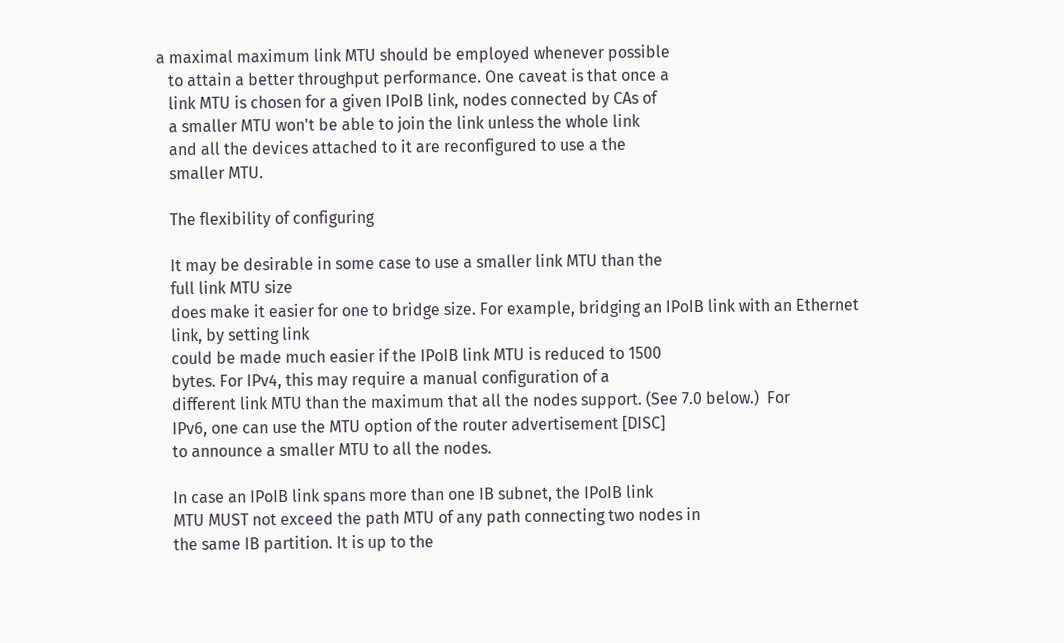a maximal maximum link MTU should be employed whenever possible
   to attain a better throughput performance. One caveat is that once a
   link MTU is chosen for a given IPoIB link, nodes connected by CAs of
   a smaller MTU won't be able to join the link unless the whole link
   and all the devices attached to it are reconfigured to use a the
   smaller MTU.

   The flexibility of configuring

   It may be desirable in some case to use a smaller link MTU than the
   full link MTU size
   does make it easier for one to bridge size. For example, bridging an IPoIB link with an Ethernet
   link, by setting link
   could be made much easier if the IPoIB link MTU is reduced to 1500
   bytes. For IPv4, this may require a manual configuration of a
   different link MTU than the maximum that all the nodes support. (See 7.0 below.)  For
   IPv6, one can use the MTU option of the router advertisement [DISC]
   to announce a smaller MTU to all the nodes.

   In case an IPoIB link spans more than one IB subnet, the IPoIB link
   MTU MUST not exceed the path MTU of any path connecting two nodes in
   the same IB partition. It is up to the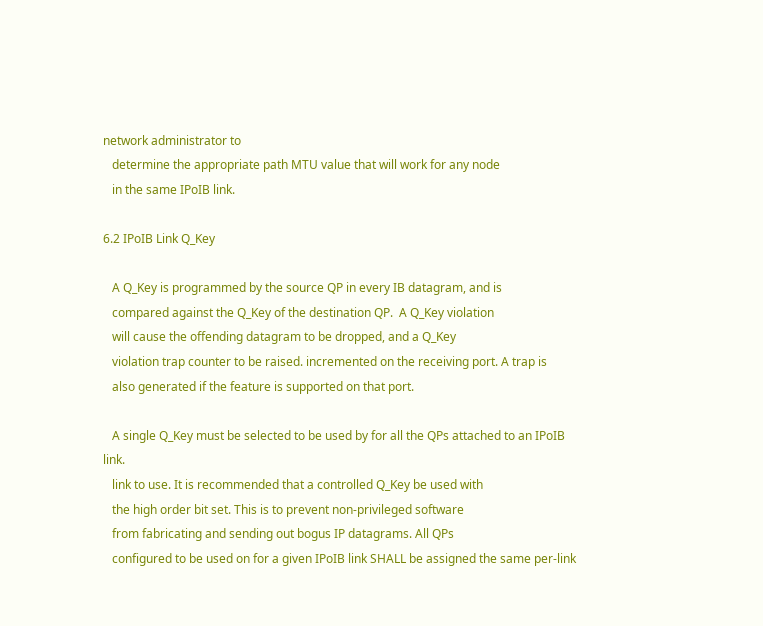network administrator to
   determine the appropriate path MTU value that will work for any node
   in the same IPoIB link.

6.2 IPoIB Link Q_Key

   A Q_Key is programmed by the source QP in every IB datagram, and is
   compared against the Q_Key of the destination QP.  A Q_Key violation
   will cause the offending datagram to be dropped, and a Q_Key
   violation trap counter to be raised. incremented on the receiving port. A trap is
   also generated if the feature is supported on that port.

   A single Q_Key must be selected to be used by for all the QPs attached to an IPoIB link.
   link to use. It is recommended that a controlled Q_Key be used with
   the high order bit set. This is to prevent non-privileged software
   from fabricating and sending out bogus IP datagrams. All QPs
   configured to be used on for a given IPoIB link SHALL be assigned the same per-link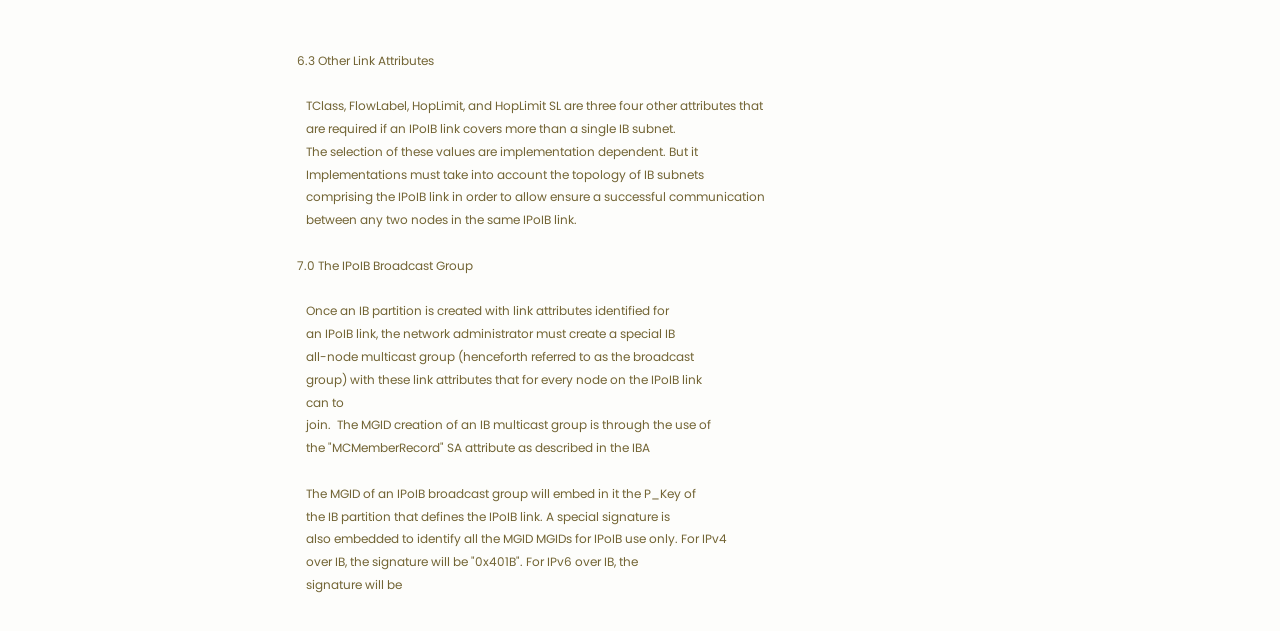6.3 Other Link Attributes

   TClass, FlowLabel, HopLimit, and HopLimit SL are three four other attributes that
   are required if an IPoIB link covers more than a single IB subnet.
   The selection of these values are implementation dependent. But it
   Implementations must take into account the topology of IB subnets
   comprising the IPoIB link in order to allow ensure a successful communication
   between any two nodes in the same IPoIB link.

7.0 The IPoIB Broadcast Group

   Once an IB partition is created with link attributes identified for
   an IPoIB link, the network administrator must create a special IB
   all-node multicast group (henceforth referred to as the broadcast
   group) with these link attributes that for every node on the IPoIB link
   can to
   join.  The MGID creation of an IB multicast group is through the use of
   the "MCMemberRecord" SA attribute as described in the IBA

   The MGID of an IPoIB broadcast group will embed in it the P_Key of
   the IB partition that defines the IPoIB link. A special signature is
   also embedded to identify all the MGID MGIDs for IPoIB use only. For IPv4
   over IB, the signature will be "0x401B". For IPv6 over IB, the
   signature will be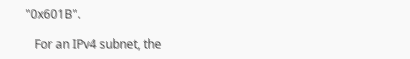"0x601B".

   For an IPv4 subnet, the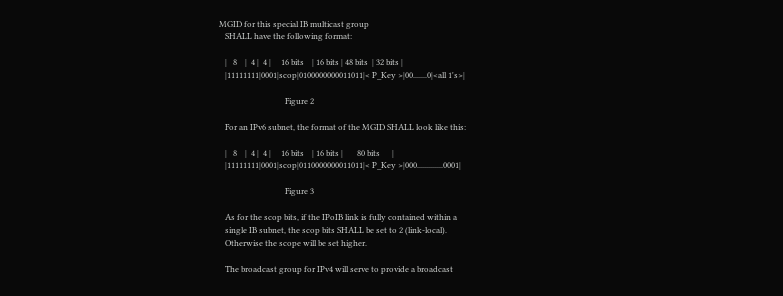MGID for this special IB multicast group
   SHALL have the following format:

   |   8    |  4 |  4 |     16 bits    | 16 bits | 48 bits  | 32 bits |
   |11111111|0001|scop|0100000000011011|< P_Key >|00.......0|<all 1's>|

                                 Figure 2

   For an IPv6 subnet, the format of the MGID SHALL look like this:

   |   8    |  4 |  4 |     16 bits    | 16 bits |       80 bits      |
   |11111111|0001|scop|0110000000011011|< P_Key >|000.............0001|

                                 Figure 3

   As for the scop bits, if the IPoIB link is fully contained within a
   single IB subnet, the scop bits SHALL be set to 2 (link-local).
   Otherwise the scope will be set higher.

   The broadcast group for IPv4 will serve to provide a broadcast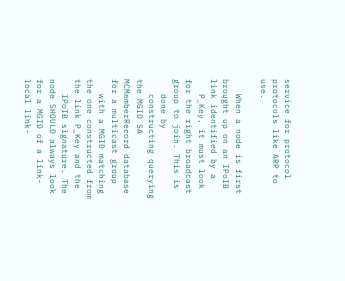service for protocol protocols like ARP to use.

   When a node is first brought up on an IPoIB link identified by a
   P_Key, it must look for the right broadcast group to join. This is
   done by
   constructing querying the MGID SA MCMemberRecord database for a multicast group
   with a MGID matching the one constructed from the link P_Key and the
   IPoIB signature. The node SHOULD always look for a MGID of a link-local link-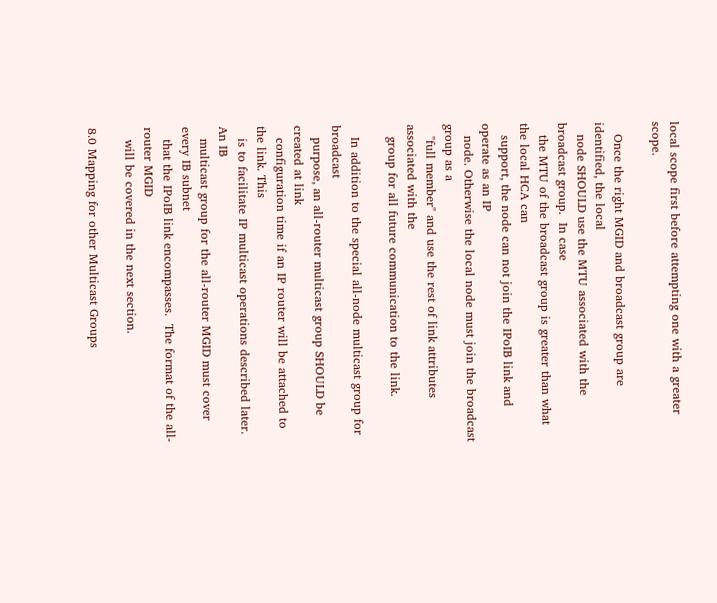local scope first before attempting one with a greater scope.

   Once the right MGID and broadcast group are identified, the local
   node SHOULD use the MTU associated with the broadcast group.  In case
   the MTU of the broadcast group is greater than what the local HCA can
   support, the node can not join the IPoIB link and operate as an IP
   node. Otherwise the local node must join the broadcast group as a
   "full member" and use the rest of link attributes associated with the
   group for all future communication to the link.

   In addition to the special all-node multicast group for broadcast
   purpose, an all-router multicast group SHOULD be created at link
   configuration time if an IP router will be attached to the link. This
   is to facilitate IP multicast operations described later. An IB
   multicast group for the all-router MGID must cover every IB subnet
   that the IPoIB link encompasses.  The format of the all-router MGID
   will be covered in the next section.

8.0 Mapping for other Multicast Groups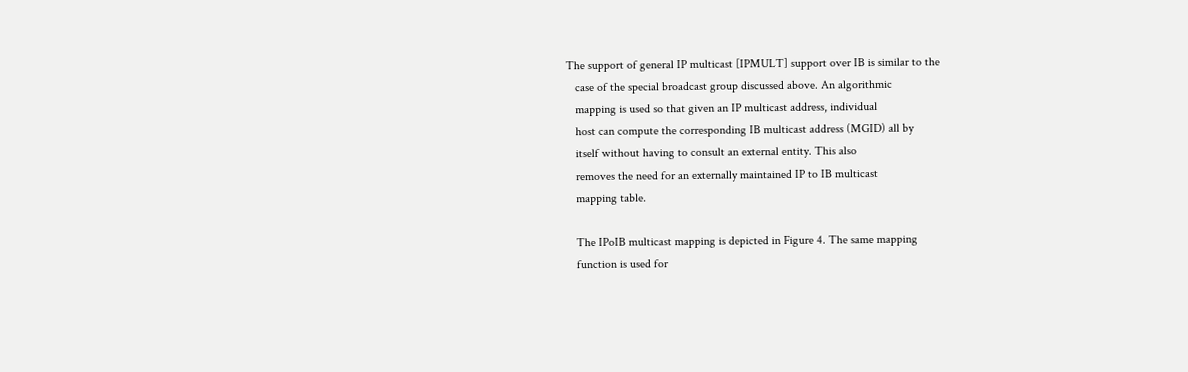The support of general IP multicast [IPMULT] support over IB is similar to the
   case of the special broadcast group discussed above. An algorithmic
   mapping is used so that given an IP multicast address, individual
   host can compute the corresponding IB multicast address (MGID) all by
   itself without having to consult an external entity. This also
   removes the need for an externally maintained IP to IB multicast
   mapping table.

   The IPoIB multicast mapping is depicted in Figure 4. The same mapping
   function is used for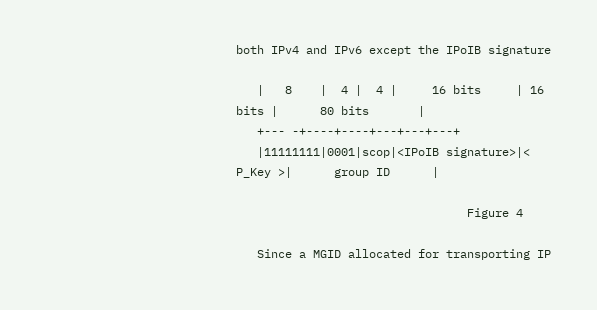both IPv4 and IPv6 except the IPoIB signature

   |   8    |  4 |  4 |     16 bits     | 16 bits |      80 bits       |
   +--- -+----+----+---+---+---+
   |11111111|0001|scop|<IPoIB signature>|< P_Key >|      group ID      |

                                 Figure 4

   Since a MGID allocated for transporting IP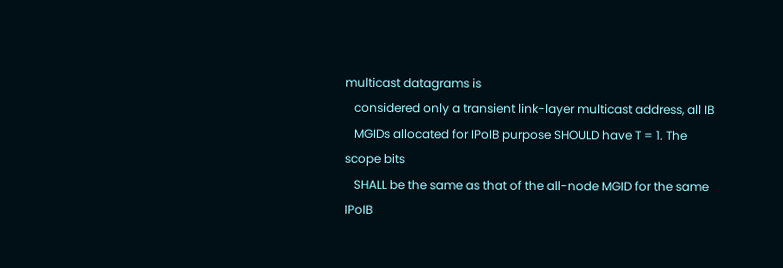multicast datagrams is
   considered only a transient link-layer multicast address, all IB
   MGIDs allocated for IPoIB purpose SHOULD have T = 1. The scope bits
   SHALL be the same as that of the all-node MGID for the same IPoIB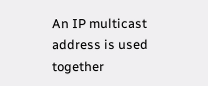An IP multicast address is used together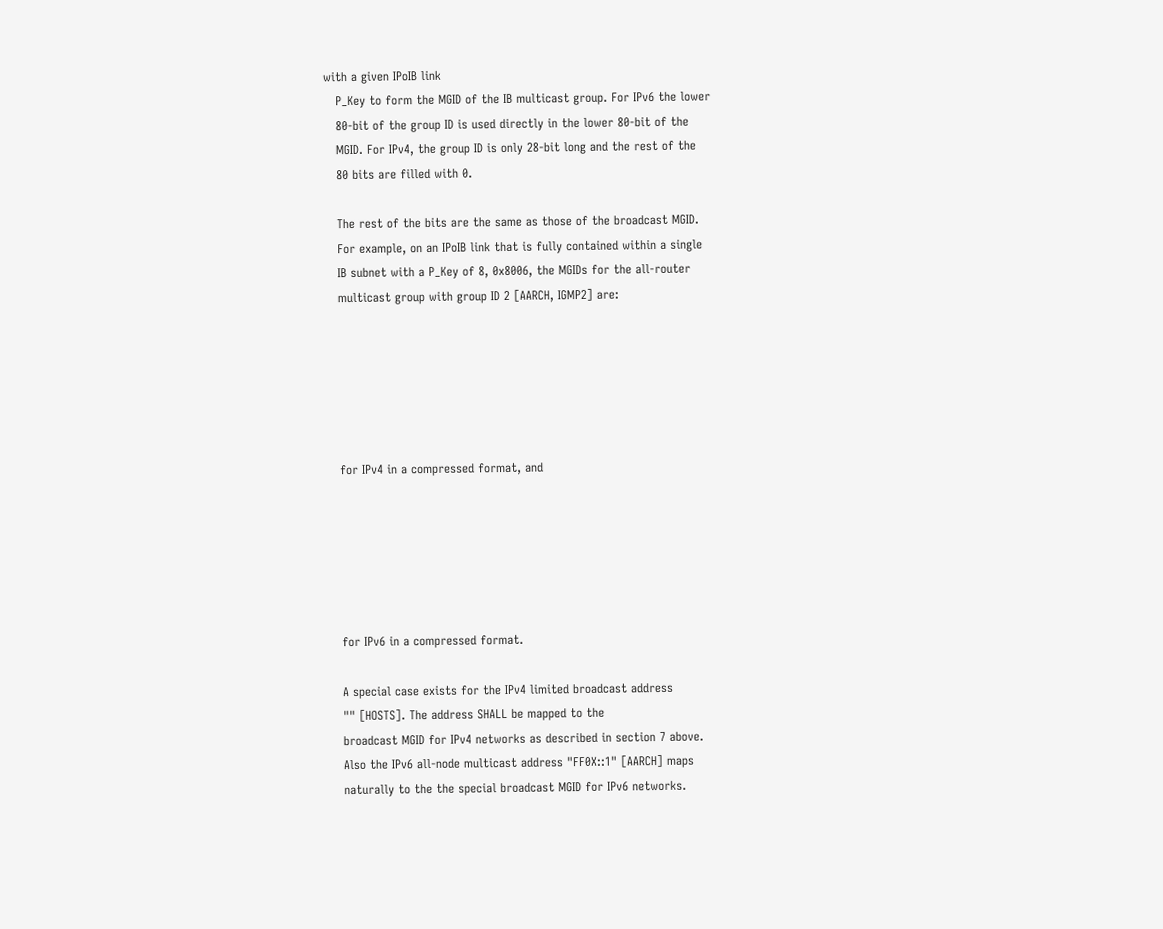with a given IPoIB link
   P_Key to form the MGID of the IB multicast group. For IPv6 the lower
   80-bit of the group ID is used directly in the lower 80-bit of the
   MGID. For IPv4, the group ID is only 28-bit long and the rest of the
   80 bits are filled with 0.

   The rest of the bits are the same as those of the broadcast MGID.
   For example, on an IPoIB link that is fully contained within a single
   IB subnet with a P_Key of 8, 0x8006, the MGIDs for the all-router
   multicast group with group ID 2 [AARCH, IGMP2] are:






   for IPv4 in a compressed format, and






   for IPv6 in a compressed format.

   A special case exists for the IPv4 limited broadcast address
   "" [HOSTS]. The address SHALL be mapped to the
   broadcast MGID for IPv4 networks as described in section 7 above.
   Also the IPv6 all-node multicast address "FF0X::1" [AARCH] maps
   naturally to the the special broadcast MGID for IPv6 networks.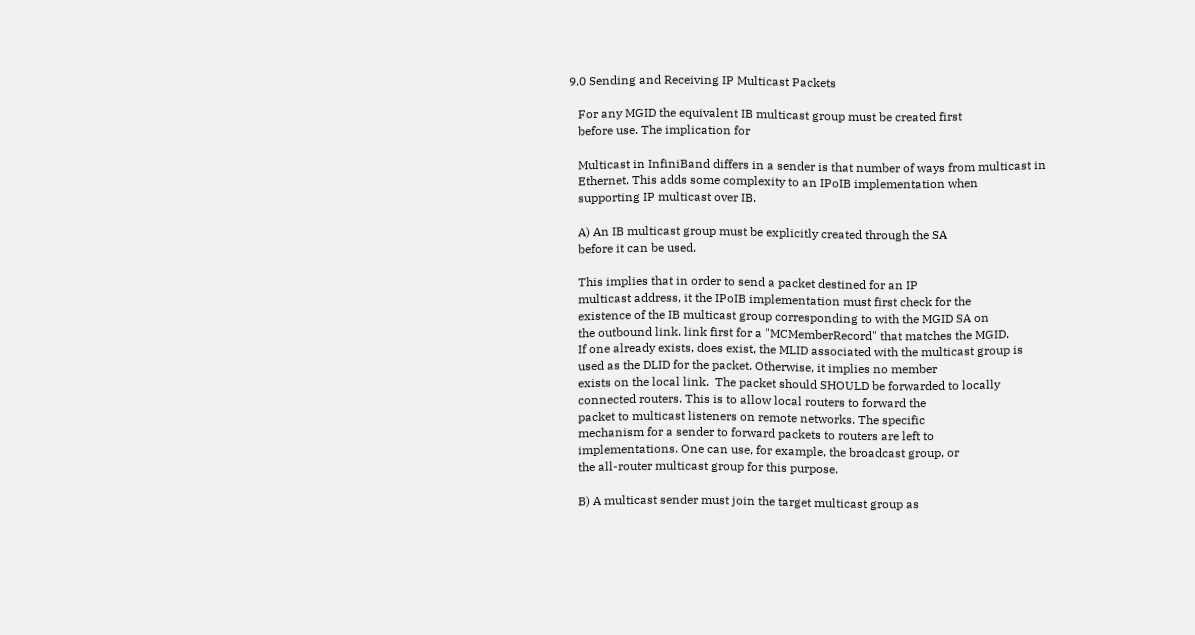9.0 Sending and Receiving IP Multicast Packets

   For any MGID the equivalent IB multicast group must be created first
   before use. The implication for

   Multicast in InfiniBand differs in a sender is that number of ways from multicast in
   Ethernet. This adds some complexity to an IPoIB implementation when
   supporting IP multicast over IB.

   A) An IB multicast group must be explicitly created through the SA
   before it can be used.

   This implies that in order to send a packet destined for an IP
   multicast address, it the IPoIB implementation must first check for the
   existence of the IB multicast group corresponding to with the MGID SA on
   the outbound link. link first for a "MCMemberRecord" that matches the MGID.
   If one already exists, does exist, the MLID associated with the multicast group is
   used as the DLID for the packet. Otherwise, it implies no member
   exists on the local link.  The packet should SHOULD be forwarded to locally
   connected routers. This is to allow local routers to forward the
   packet to multicast listeners on remote networks. The specific
   mechanism for a sender to forward packets to routers are left to
   implementations. One can use, for example, the broadcast group, or
   the all-router multicast group for this purpose.

   B) A multicast sender must join the target multicast group as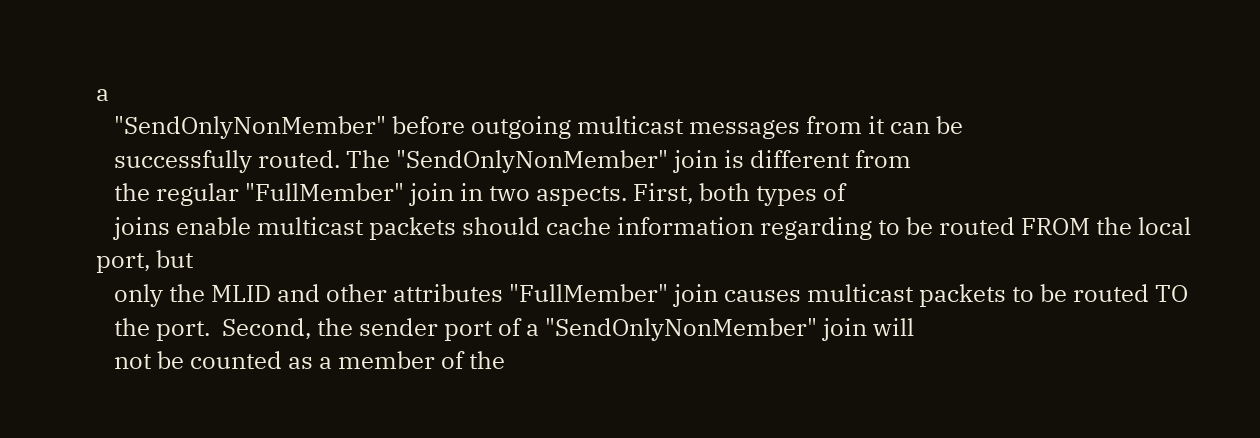a
   "SendOnlyNonMember" before outgoing multicast messages from it can be
   successfully routed. The "SendOnlyNonMember" join is different from
   the regular "FullMember" join in two aspects. First, both types of
   joins enable multicast packets should cache information regarding to be routed FROM the local port, but
   only the MLID and other attributes "FullMember" join causes multicast packets to be routed TO
   the port.  Second, the sender port of a "SendOnlyNonMember" join will
   not be counted as a member of the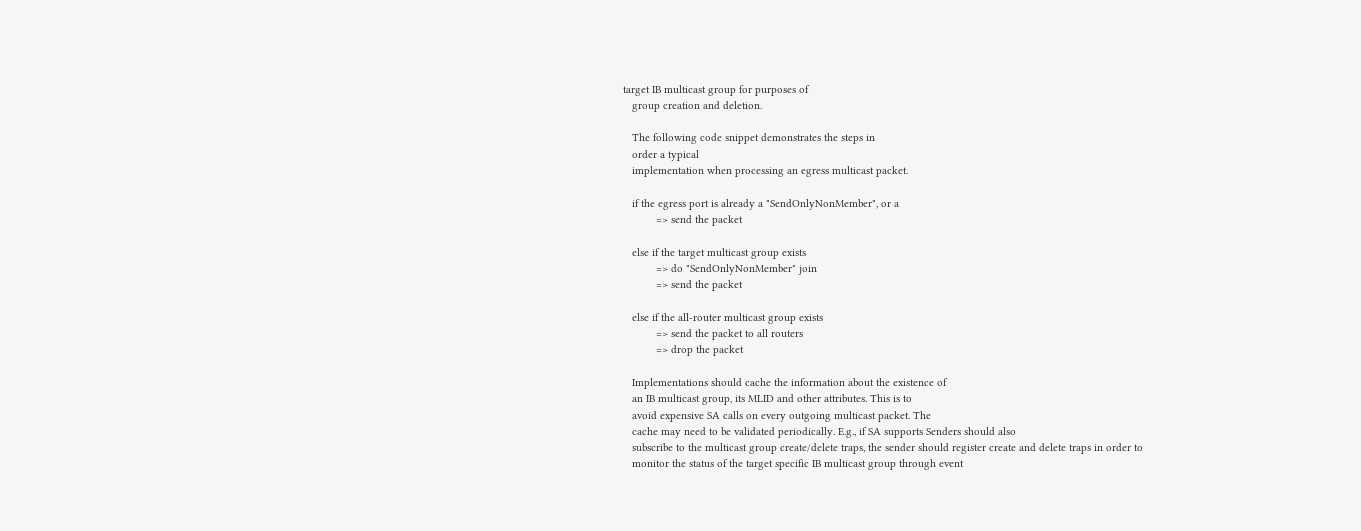target IB multicast group for purposes of
   group creation and deletion.

   The following code snippet demonstrates the steps in
   order a typical
   implementation when processing an egress multicast packet.

   if the egress port is already a "SendOnlyNonMember", or a
           => send the packet

   else if the target multicast group exists
           => do "SendOnlyNonMember" join
           => send the packet

   else if the all-router multicast group exists
           => send the packet to all routers
           => drop the packet

   Implementations should cache the information about the existence of
   an IB multicast group, its MLID and other attributes. This is to
   avoid expensive SA calls on every outgoing multicast packet. The
   cache may need to be validated periodically. E.g., if SA supports Senders should also
   subscribe to the multicast group create/delete traps, the sender should register create and delete traps in order to
   monitor the status of the target specific IB multicast group through event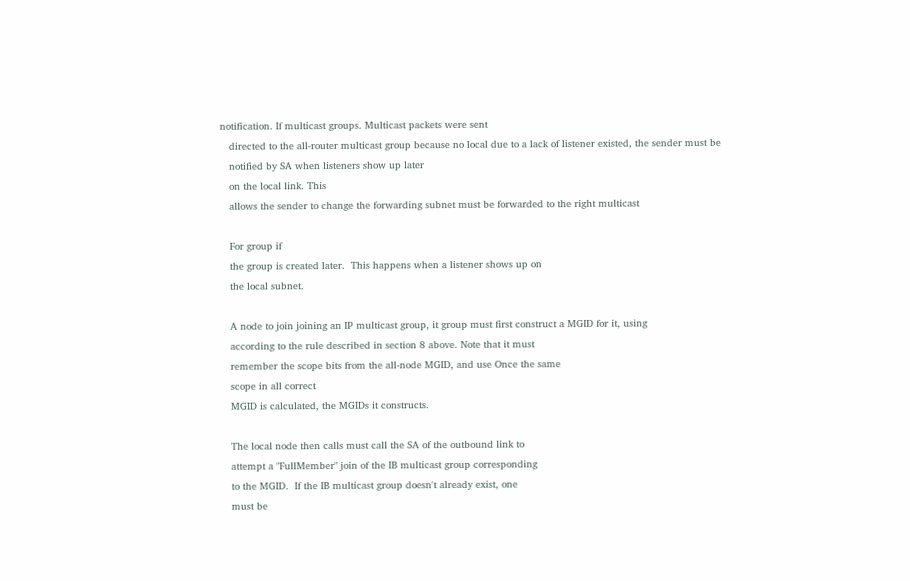notification. If multicast groups. Multicast packets were sent
   directed to the all-router multicast group because no local due to a lack of listener existed, the sender must be
   notified by SA when listeners show up later
   on the local link. This
   allows the sender to change the forwarding subnet must be forwarded to the right multicast

   For group if
   the group is created later.  This happens when a listener shows up on
   the local subnet.

   A node to join joining an IP multicast group, it group must first construct a MGID for it, using
   according to the rule described in section 8 above. Note that it must
   remember the scope bits from the all-node MGID, and use Once the same
   scope in all correct
   MGID is calculated, the MGIDs it constructs.

   The local node then calls must call the SA of the outbound link to
   attempt a "FullMember" join of the IB multicast group corresponding
   to the MGID.  If the IB multicast group doesn't already exist, one
   must be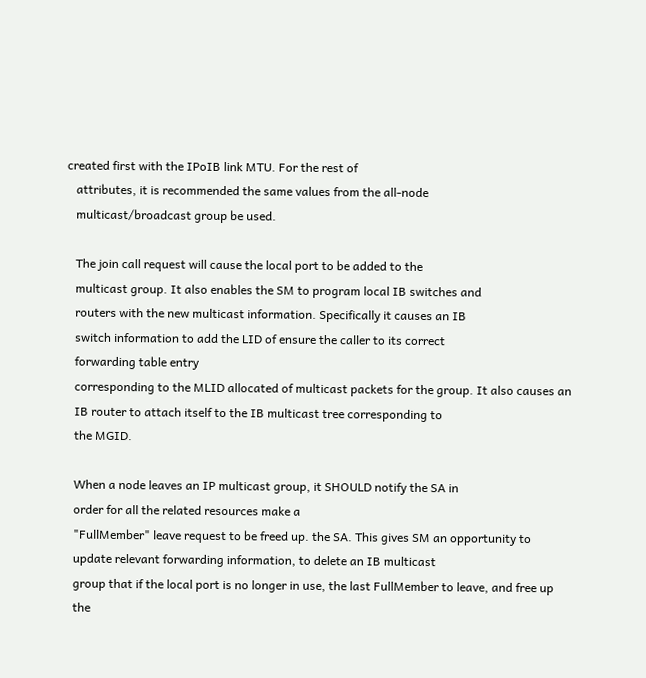created first with the IPoIB link MTU. For the rest of
   attributes, it is recommended the same values from the all-node
   multicast/broadcast group be used.

   The join call request will cause the local port to be added to the
   multicast group. It also enables the SM to program local IB switches and
   routers with the new multicast information. Specifically it causes an IB
   switch information to add the LID of ensure the caller to its correct
   forwarding table entry
   corresponding to the MLID allocated of multicast packets for the group. It also causes an
   IB router to attach itself to the IB multicast tree corresponding to
   the MGID.

   When a node leaves an IP multicast group, it SHOULD notify the SA in
   order for all the related resources make a
   "FullMember" leave request to be freed up. the SA. This gives SM an opportunity to
   update relevant forwarding information, to delete an IB multicast
   group that if the local port is no longer in use, the last FullMember to leave, and free up
   the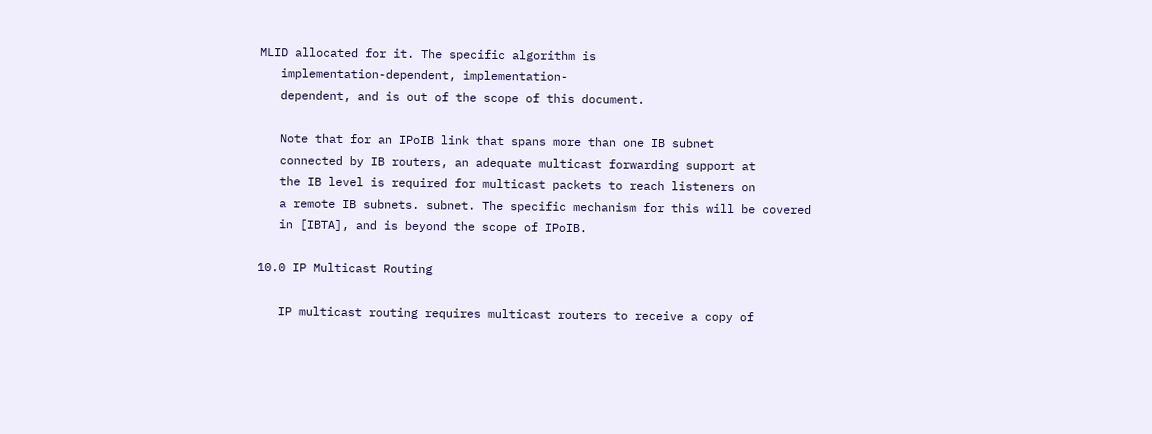MLID allocated for it. The specific algorithm is
   implementation-dependent, implementation-
   dependent, and is out of the scope of this document.

   Note that for an IPoIB link that spans more than one IB subnet
   connected by IB routers, an adequate multicast forwarding support at
   the IB level is required for multicast packets to reach listeners on
   a remote IB subnets. subnet. The specific mechanism for this will be covered
   in [IBTA], and is beyond the scope of IPoIB.

10.0 IP Multicast Routing

   IP multicast routing requires multicast routers to receive a copy of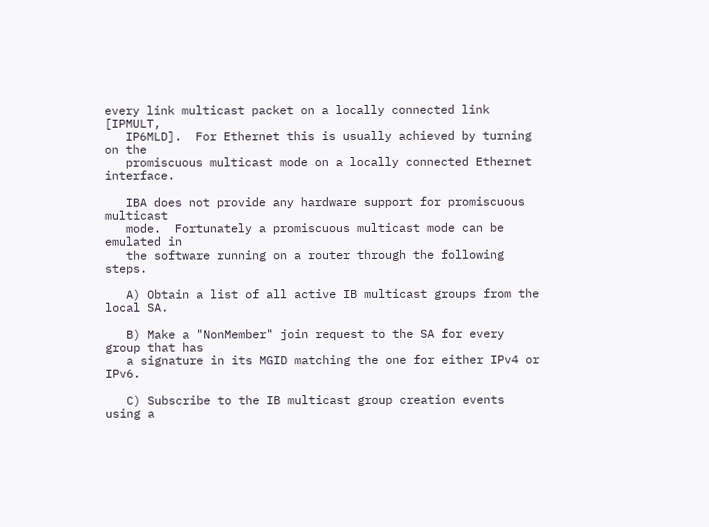every link multicast packet on a locally connected link [IPMULT,
   IP6MLD].  For Ethernet this is usually achieved by turning on the
   promiscuous multicast mode on a locally connected Ethernet interface.

   IBA does not provide any hardware support for promiscuous multicast
   mode.  Fortunately a promiscuous multicast mode can be emulated in
   the software running on a router through the following steps.

   A) Obtain a list of all active IB multicast groups from the local SA.

   B) Make a "NonMember" join request to the SA for every group that has
   a signature in its MGID matching the one for either IPv4 or IPv6.

   C) Subscribe to the IB multicast group creation events using a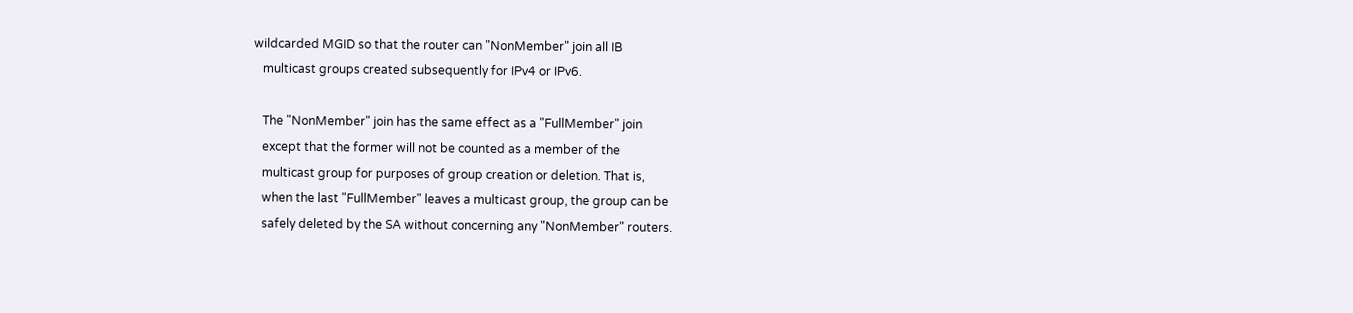wildcarded MGID so that the router can "NonMember" join all IB
   multicast groups created subsequently for IPv4 or IPv6.

   The "NonMember" join has the same effect as a "FullMember" join
   except that the former will not be counted as a member of the
   multicast group for purposes of group creation or deletion. That is,
   when the last "FullMember" leaves a multicast group, the group can be
   safely deleted by the SA without concerning any "NonMember" routers.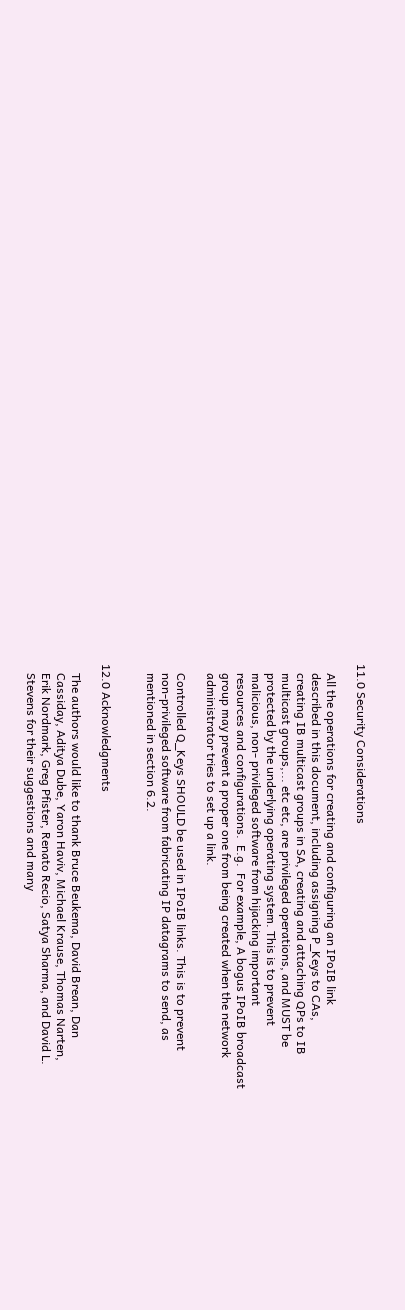11.0 Security Considerations

   All the operations for creating and configuring an IPoIB link
   described in this document, including assigning P_Keys to CAs,
   creating IB multicast groups in SA, creating and attaching QPs to IB
   multicast groups,... etc etc, are privileged operations, and MUST be
   protected by the underlying operating system. This is to prevent
   malicious, non- privileged software from hijacking important
   resources and configurations.  E.g.  For example, A bogus IPoIB broadcast
   group may prevent a proper one from being created when the network
   administrator tries to set up a link.

   Controlled Q_Keys SHOULD be used in IPoIB links. This is to prevent
   non-privileged software from fabricating IP datagrams to send, as
   mentioned in section 6.2.


12.0 Acknowledgments

   The authors would like to thank Bruce Beukema, David Brean, Dan
   Cassiday, Aditya Dube, Yaron Haviv, Michael Krause, Thomas Narten,
   Erik Nordmark, Greg Pfister, Renato Recio, Satya Sharma, and David L.
   Stevens for their suggestions and many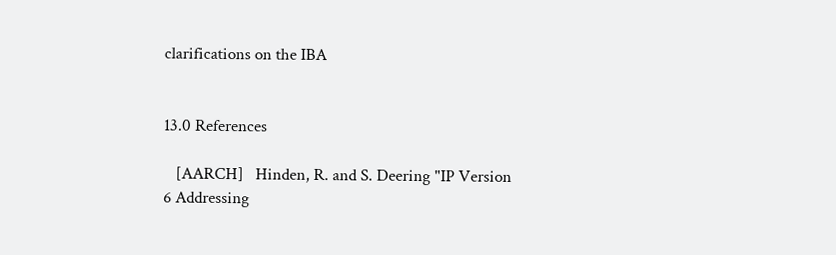clarifications on the IBA


13.0 References

   [AARCH]   Hinden, R. and S. Deering "IP Version 6 Addressing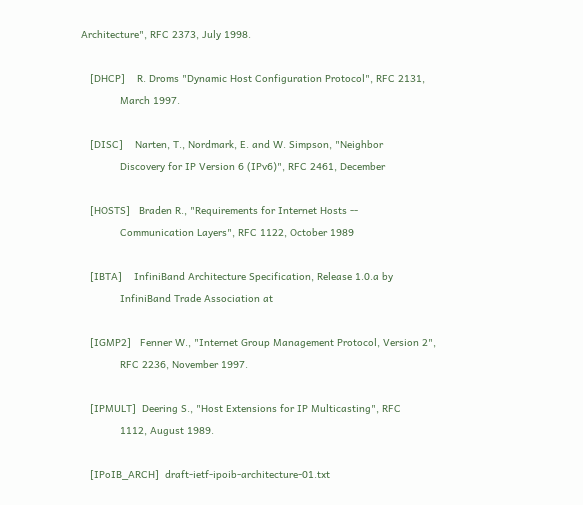Architecture", RFC 2373, July 1998.

   [DHCP]    R. Droms "Dynamic Host Configuration Protocol", RFC 2131,
             March 1997.

   [DISC]    Narten, T., Nordmark, E. and W. Simpson, "Neighbor
             Discovery for IP Version 6 (IPv6)", RFC 2461, December

   [HOSTS]   Braden R., "Requirements for Internet Hosts --
             Communication Layers", RFC 1122, October 1989

   [IBTA]    InfiniBand Architecture Specification, Release 1.0.a by
             InfiniBand Trade Association at

   [IGMP2]   Fenner W., "Internet Group Management Protocol, Version 2",
             RFC 2236, November 1997.

   [IPMULT]  Deering S., "Host Extensions for IP Multicasting", RFC
             1112, August 1989.

   [IPoIB_ARCH]  draft-ietf-ipoib-architecture-01.txt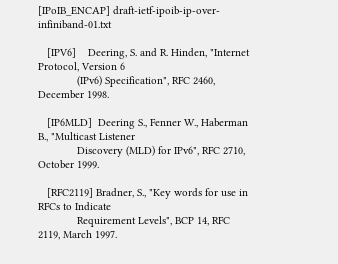[IPoIB_ENCAP] draft-ietf-ipoib-ip-over-infiniband-01.txt

   [IPV6]    Deering, S. and R. Hinden, "Internet Protocol, Version 6
             (IPv6) Specification", RFC 2460, December 1998.

   [IP6MLD]  Deering S., Fenner W., Haberman B., "Multicast Listener
             Discovery (MLD) for IPv6", RFC 2710, October 1999.

   [RFC2119] Bradner, S., "Key words for use in RFCs to Indicate
             Requirement Levels", BCP 14, RFC 2119, March 1997.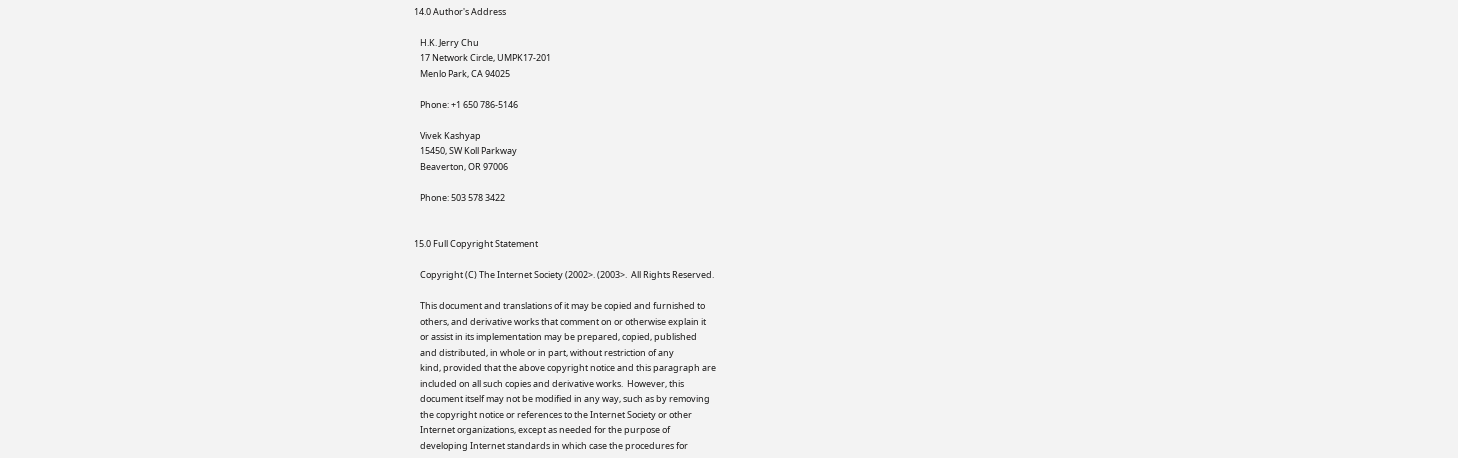14.0 Author's Address

   H.K. Jerry Chu
   17 Network Circle, UMPK17-201
   Menlo Park, CA 94025

   Phone: +1 650 786-5146

   Vivek Kashyap
   15450, SW Koll Parkway
   Beaverton, OR 97006

   Phone: 503 578 3422


15.0 Full Copyright Statement

   Copyright (C) The Internet Society (2002>. (2003>.  All Rights Reserved.

   This document and translations of it may be copied and furnished to
   others, and derivative works that comment on or otherwise explain it
   or assist in its implementation may be prepared, copied, published
   and distributed, in whole or in part, without restriction of any
   kind, provided that the above copyright notice and this paragraph are
   included on all such copies and derivative works.  However, this
   document itself may not be modified in any way, such as by removing
   the copyright notice or references to the Internet Society or other
   Internet organizations, except as needed for the purpose of
   developing Internet standards in which case the procedures for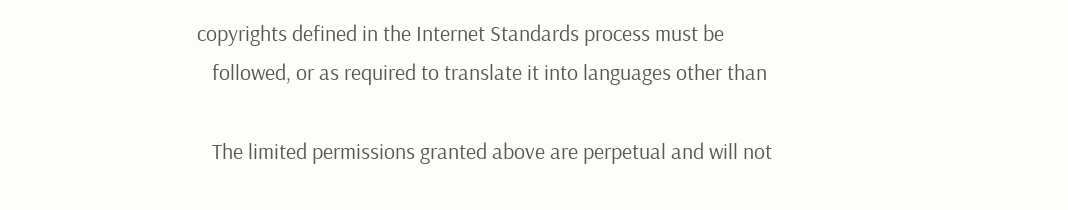copyrights defined in the Internet Standards process must be
   followed, or as required to translate it into languages other than

   The limited permissions granted above are perpetual and will not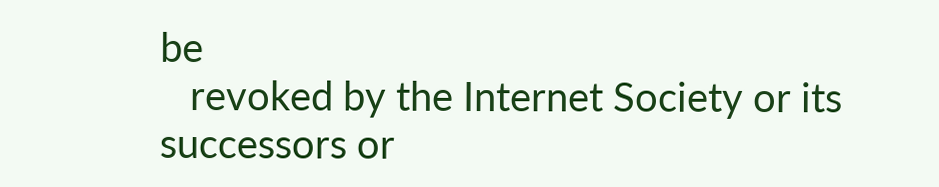be
   revoked by the Internet Society or its successors or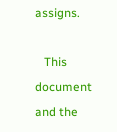assigns.

   This document and the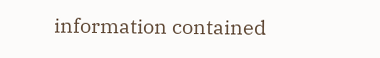information contained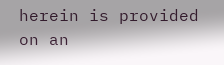herein is provided on an